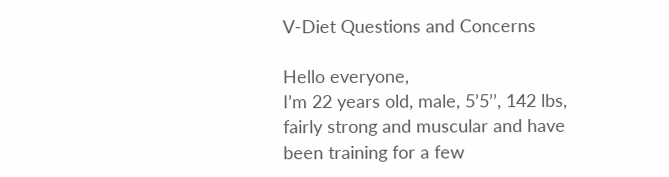V-Diet Questions and Concerns

Hello everyone,
I’m 22 years old, male, 5’5’’, 142 lbs, fairly strong and muscular and have been training for a few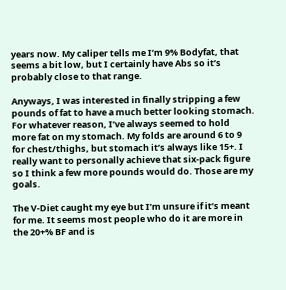years now. My caliper tells me I’m 9% Bodyfat, that seems a bit low, but I certainly have Abs so it’s probably close to that range.

Anyways, I was interested in finally stripping a few pounds of fat to have a much better looking stomach. For whatever reason, I’ve always seemed to hold more fat on my stomach. My folds are around 6 to 9 for chest/thighs, but stomach it’s always like 15+. I really want to personally achieve that six-pack figure so I think a few more pounds would do. Those are my goals.

The V-Diet caught my eye but I’m unsure if it’s meant for me. It seems most people who do it are more in the 20+% BF and is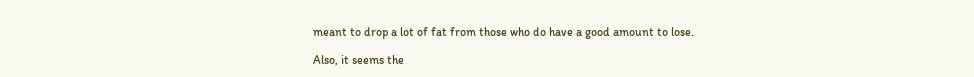meant to drop a lot of fat from those who do have a good amount to lose.

Also, it seems the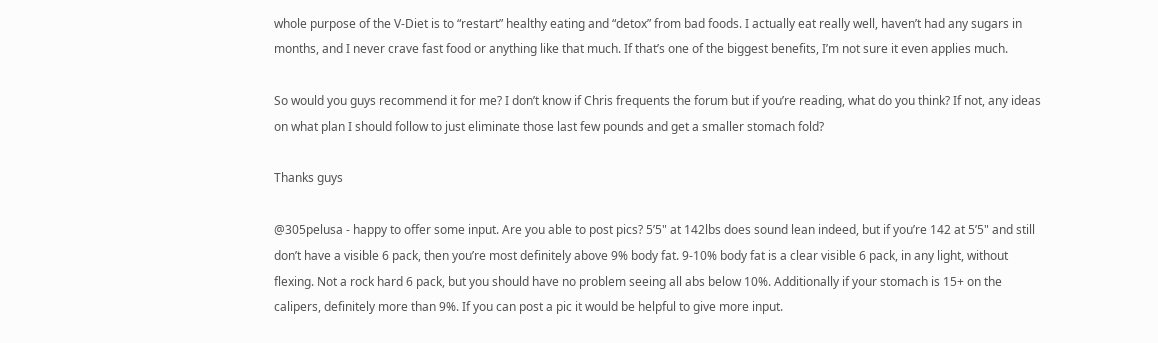whole purpose of the V-Diet is to “restart” healthy eating and “detox” from bad foods. I actually eat really well, haven’t had any sugars in months, and I never crave fast food or anything like that much. If that’s one of the biggest benefits, I’m not sure it even applies much.

So would you guys recommend it for me? I don’t know if Chris frequents the forum but if you’re reading, what do you think? If not, any ideas on what plan I should follow to just eliminate those last few pounds and get a smaller stomach fold?

Thanks guys

@305pelusa - happy to offer some input. Are you able to post pics? 5’5" at 142lbs does sound lean indeed, but if you’re 142 at 5’5" and still don’t have a visible 6 pack, then you’re most definitely above 9% body fat. 9-10% body fat is a clear visible 6 pack, in any light, without flexing. Not a rock hard 6 pack, but you should have no problem seeing all abs below 10%. Additionally if your stomach is 15+ on the calipers, definitely more than 9%. If you can post a pic it would be helpful to give more input.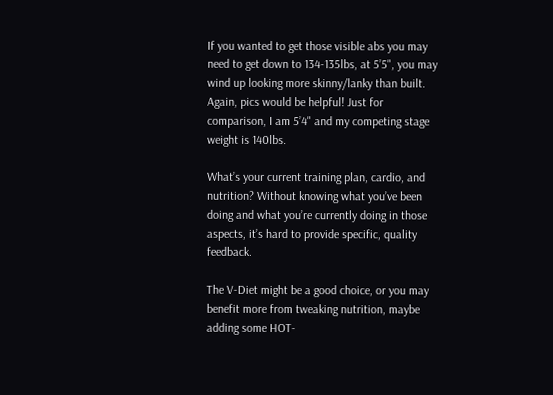If you wanted to get those visible abs you may need to get down to 134-135lbs, at 5’5", you may wind up looking more skinny/lanky than built. Again, pics would be helpful! Just for comparison, I am 5’4" and my competing stage weight is 140lbs.

What’s your current training plan, cardio, and nutrition? Without knowing what you’ve been doing and what you’re currently doing in those aspects, it’s hard to provide specific, quality feedback.

The V-Diet might be a good choice, or you may benefit more from tweaking nutrition, maybe adding some HOT-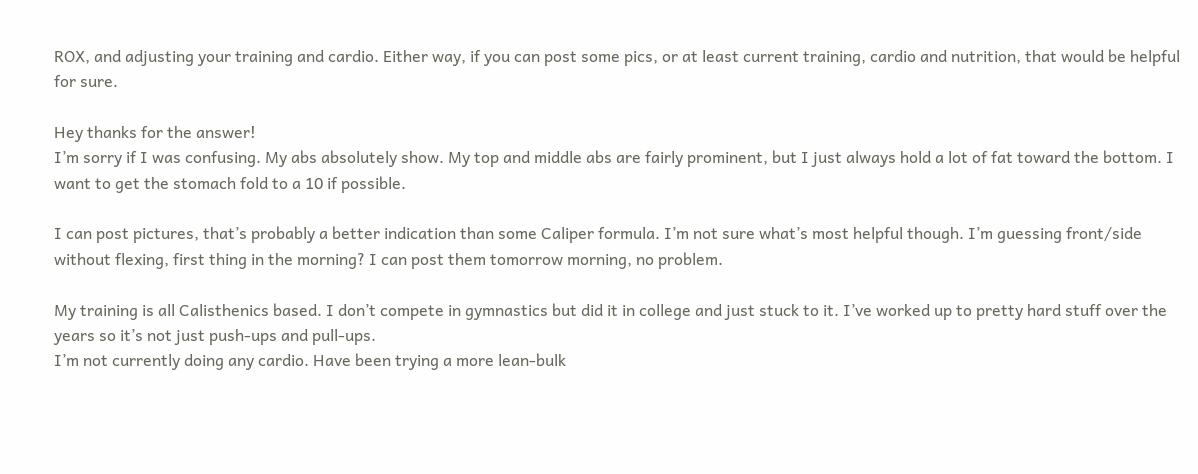ROX, and adjusting your training and cardio. Either way, if you can post some pics, or at least current training, cardio and nutrition, that would be helpful for sure.

Hey thanks for the answer!
I’m sorry if I was confusing. My abs absolutely show. My top and middle abs are fairly prominent, but I just always hold a lot of fat toward the bottom. I want to get the stomach fold to a 10 if possible.

I can post pictures, that’s probably a better indication than some Caliper formula. I’m not sure what’s most helpful though. I’m guessing front/side without flexing, first thing in the morning? I can post them tomorrow morning, no problem.

My training is all Calisthenics based. I don’t compete in gymnastics but did it in college and just stuck to it. I’ve worked up to pretty hard stuff over the years so it’s not just push-ups and pull-ups.
I’m not currently doing any cardio. Have been trying a more lean-bulk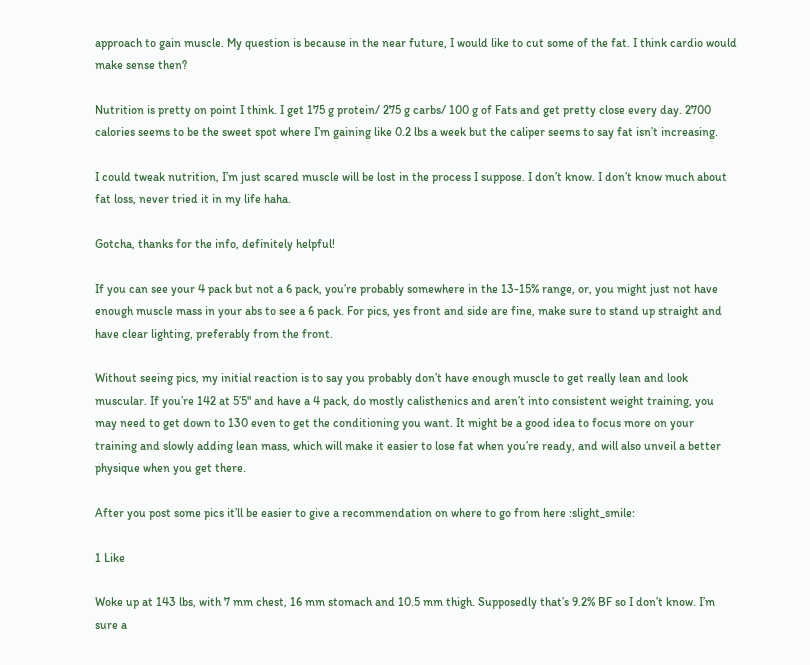approach to gain muscle. My question is because in the near future, I would like to cut some of the fat. I think cardio would make sense then?

Nutrition is pretty on point I think. I get 175 g protein/ 275 g carbs/ 100 g of Fats and get pretty close every day. 2700 calories seems to be the sweet spot where I’m gaining like 0.2 lbs a week but the caliper seems to say fat isn’t increasing.

I could tweak nutrition, I’m just scared muscle will be lost in the process I suppose. I don’t know. I don’t know much about fat loss, never tried it in my life haha.

Gotcha, thanks for the info, definitely helpful!

If you can see your 4 pack but not a 6 pack, you’re probably somewhere in the 13-15% range, or, you might just not have enough muscle mass in your abs to see a 6 pack. For pics, yes front and side are fine, make sure to stand up straight and have clear lighting, preferably from the front.

Without seeing pics, my initial reaction is to say you probably don’t have enough muscle to get really lean and look muscular. If you’re 142 at 5’5" and have a 4 pack, do mostly calisthenics and aren’t into consistent weight training, you may need to get down to 130 even to get the conditioning you want. It might be a good idea to focus more on your training and slowly adding lean mass, which will make it easier to lose fat when you’re ready, and will also unveil a better physique when you get there.

After you post some pics it’ll be easier to give a recommendation on where to go from here :slight_smile:

1 Like

Woke up at 143 lbs, with 7 mm chest, 16 mm stomach and 10.5 mm thigh. Supposedly that’s 9.2% BF so I don’t know. I’m sure a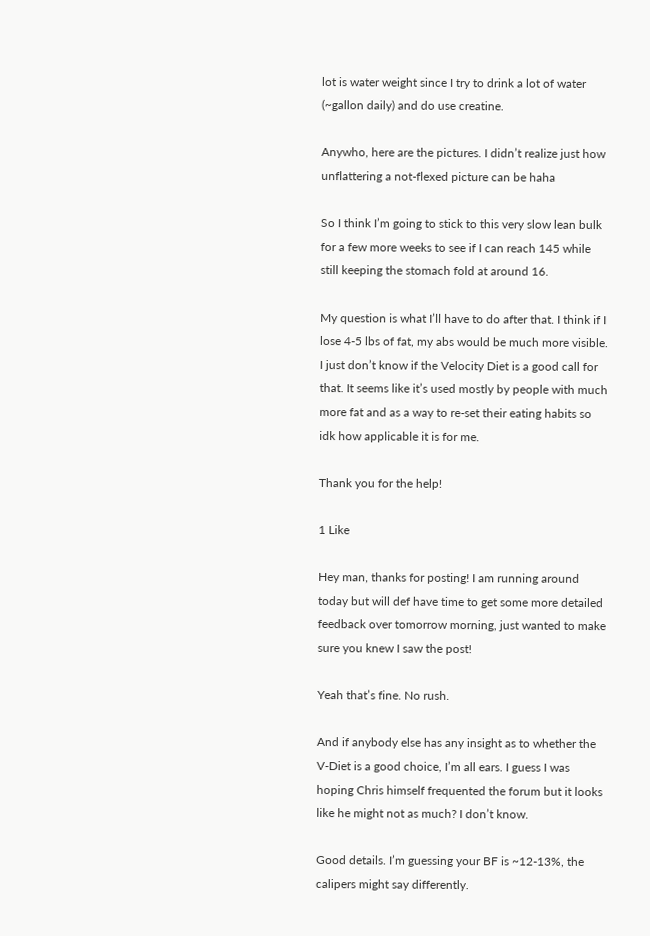lot is water weight since I try to drink a lot of water (~gallon daily) and do use creatine.

Anywho, here are the pictures. I didn’t realize just how unflattering a not-flexed picture can be haha

So I think I’m going to stick to this very slow lean bulk for a few more weeks to see if I can reach 145 while still keeping the stomach fold at around 16.

My question is what I’ll have to do after that. I think if I lose 4-5 lbs of fat, my abs would be much more visible. I just don’t know if the Velocity Diet is a good call for that. It seems like it’s used mostly by people with much more fat and as a way to re-set their eating habits so idk how applicable it is for me.

Thank you for the help!

1 Like

Hey man, thanks for posting! I am running around today but will def have time to get some more detailed feedback over tomorrow morning, just wanted to make sure you knew I saw the post!

Yeah that’s fine. No rush.

And if anybody else has any insight as to whether the V-Diet is a good choice, I’m all ears. I guess I was hoping Chris himself frequented the forum but it looks like he might not as much? I don’t know.

Good details. I’m guessing your BF is ~12-13%, the calipers might say differently.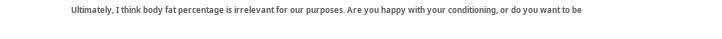Ultimately, I think body fat percentage is irrelevant for our purposes. Are you happy with your conditioning, or do you want to be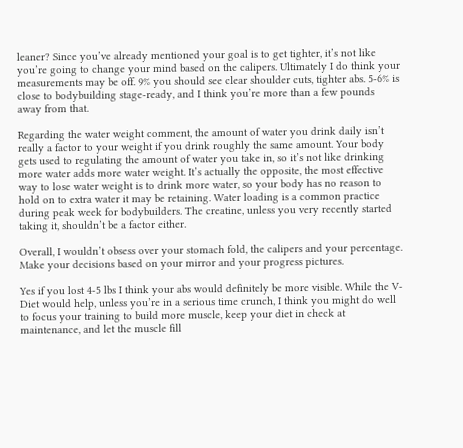leaner? Since you’ve already mentioned your goal is to get tighter, it’s not like you’re going to change your mind based on the calipers. Ultimately I do think your measurements may be off. 9% you should see clear shoulder cuts, tighter abs. 5-6% is close to bodybuilding stage-ready, and I think you’re more than a few pounds away from that.

Regarding the water weight comment, the amount of water you drink daily isn’t really a factor to your weight if you drink roughly the same amount. Your body gets used to regulating the amount of water you take in, so it’s not like drinking more water adds more water weight. It’s actually the opposite, the most effective way to lose water weight is to drink more water, so your body has no reason to hold on to extra water it may be retaining. Water loading is a common practice during peak week for bodybuilders. The creatine, unless you very recently started taking it, shouldn’t be a factor either.

Overall, I wouldn’t obsess over your stomach fold, the calipers and your percentage. Make your decisions based on your mirror and your progress pictures.

Yes if you lost 4-5 lbs I think your abs would definitely be more visible. While the V-Diet would help, unless you’re in a serious time crunch, I think you might do well to focus your training to build more muscle, keep your diet in check at maintenance, and let the muscle fill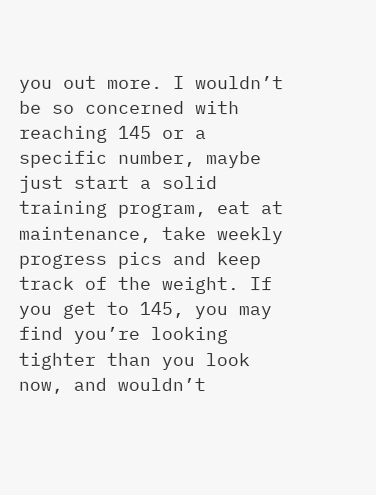you out more. I wouldn’t be so concerned with reaching 145 or a specific number, maybe just start a solid training program, eat at maintenance, take weekly progress pics and keep track of the weight. If you get to 145, you may find you’re looking tighter than you look now, and wouldn’t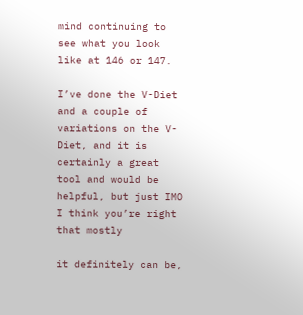mind continuing to see what you look like at 146 or 147.

I’ve done the V-Diet and a couple of variations on the V-Diet, and it is certainly a great tool and would be helpful, but just IMO I think you’re right that mostly

it definitely can be,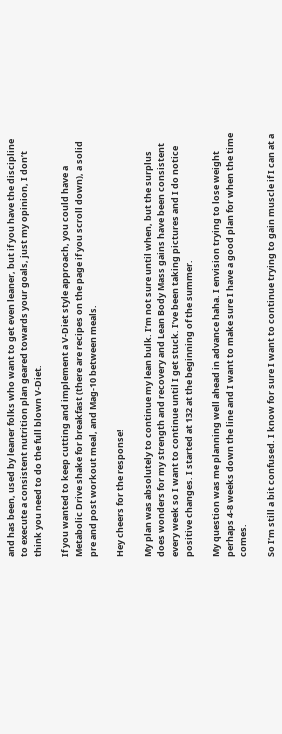and has been, used by leaner folks who want to get even leaner, but if you have the discipline to execute a consistent nutrition plan geared towards your goals, just my opinion, I don’t think you need to do the full blown V-Diet.

If you wanted to keep cutting and implement a V-Diet style approach, you could have a Metabolic Drive shake for breakfast (there are recipes on the page if you scroll down), a solid pre and post workout meal, and Mag-10 between meals.

Hey cheers for the response!

My plan was absolutely to continue my lean bulk. I’m not sure until when, but the surplus does wonders for my strength and recovery and Lean Body Mass gains have been consistent every week so I want to continue until I get stuck. I’ve been taking pictures and I do notice positive changes. I started at 132 at the beginning of the summer.

My question was me planning well ahead in advance haha. I envision trying to lose weight perhaps 4-8 weeks down the line and I want to make sure I have a good plan for when the time comes.

So I’m still a bit confused. I know for sure I want to continue trying to gain muscle if I can at a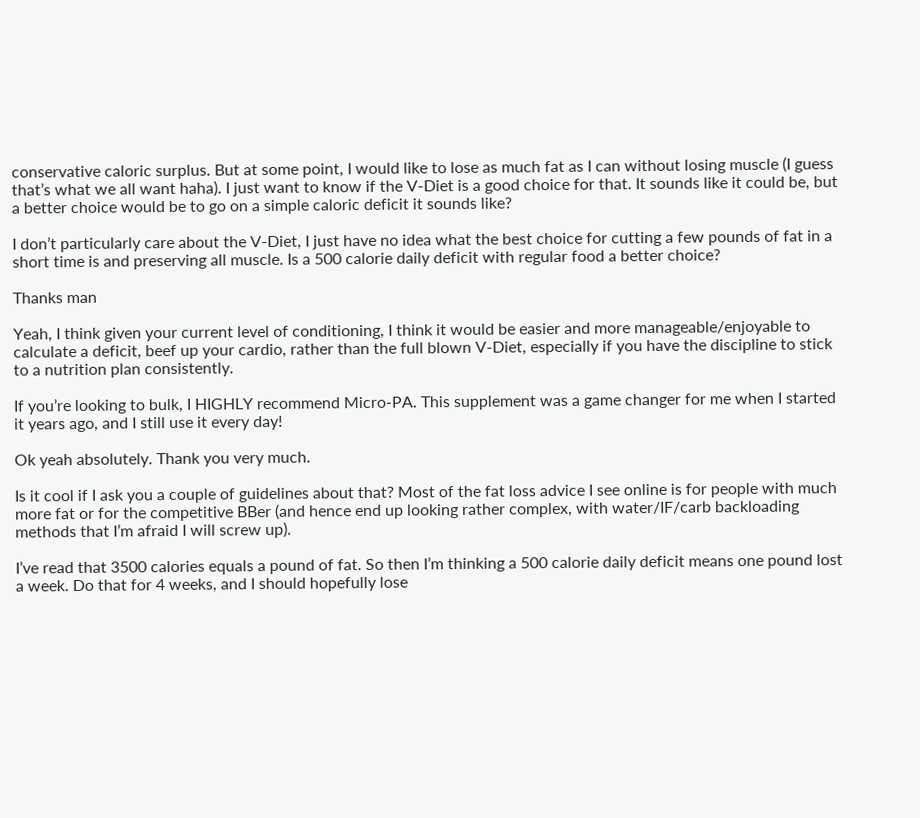conservative caloric surplus. But at some point, I would like to lose as much fat as I can without losing muscle (I guess that’s what we all want haha). I just want to know if the V-Diet is a good choice for that. It sounds like it could be, but a better choice would be to go on a simple caloric deficit it sounds like?

I don’t particularly care about the V-Diet, I just have no idea what the best choice for cutting a few pounds of fat in a short time is and preserving all muscle. Is a 500 calorie daily deficit with regular food a better choice?

Thanks man

Yeah, I think given your current level of conditioning, I think it would be easier and more manageable/enjoyable to calculate a deficit, beef up your cardio, rather than the full blown V-Diet, especially if you have the discipline to stick to a nutrition plan consistently.

If you’re looking to bulk, I HIGHLY recommend Micro-PA. This supplement was a game changer for me when I started it years ago, and I still use it every day!

Ok yeah absolutely. Thank you very much.

Is it cool if I ask you a couple of guidelines about that? Most of the fat loss advice I see online is for people with much more fat or for the competitive BBer (and hence end up looking rather complex, with water/IF/carb backloading methods that I’m afraid I will screw up).

I’ve read that 3500 calories equals a pound of fat. So then I’m thinking a 500 calorie daily deficit means one pound lost a week. Do that for 4 weeks, and I should hopefully lose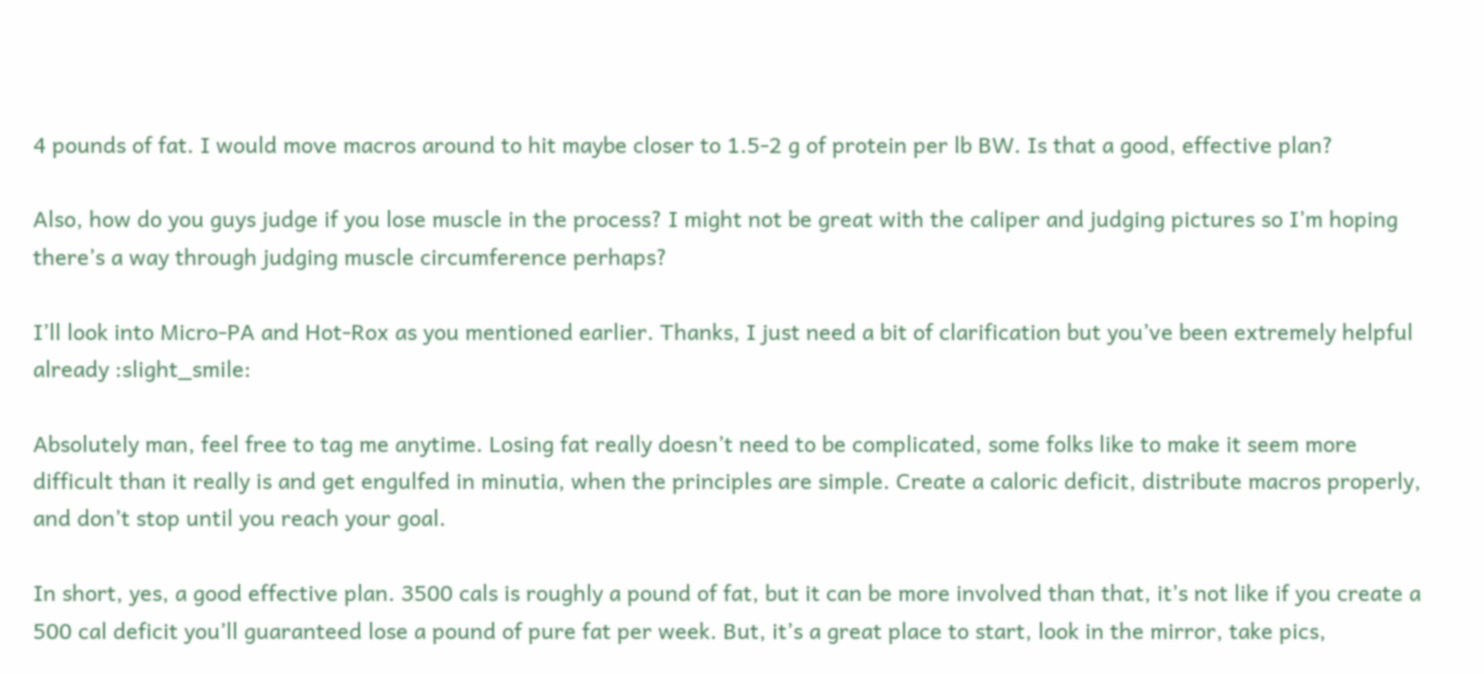4 pounds of fat. I would move macros around to hit maybe closer to 1.5-2 g of protein per lb BW. Is that a good, effective plan?

Also, how do you guys judge if you lose muscle in the process? I might not be great with the caliper and judging pictures so I’m hoping there’s a way through judging muscle circumference perhaps?

I’ll look into Micro-PA and Hot-Rox as you mentioned earlier. Thanks, I just need a bit of clarification but you’ve been extremely helpful already :slight_smile:

Absolutely man, feel free to tag me anytime. Losing fat really doesn’t need to be complicated, some folks like to make it seem more difficult than it really is and get engulfed in minutia, when the principles are simple. Create a caloric deficit, distribute macros properly, and don’t stop until you reach your goal.

In short, yes, a good effective plan. 3500 cals is roughly a pound of fat, but it can be more involved than that, it’s not like if you create a 500 cal deficit you’ll guaranteed lose a pound of pure fat per week. But, it’s a great place to start, look in the mirror, take pics,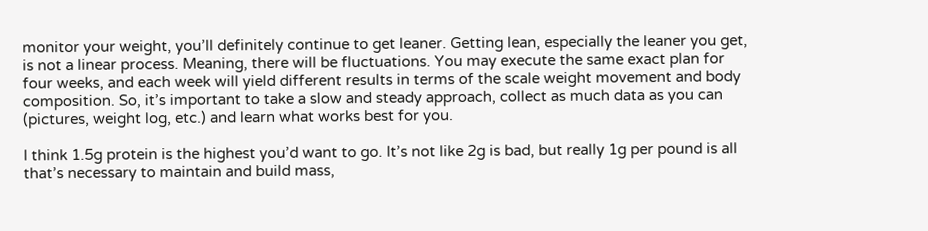monitor your weight, you’ll definitely continue to get leaner. Getting lean, especially the leaner you get, is not a linear process. Meaning, there will be fluctuations. You may execute the same exact plan for four weeks, and each week will yield different results in terms of the scale weight movement and body composition. So, it’s important to take a slow and steady approach, collect as much data as you can (pictures, weight log, etc.) and learn what works best for you.

I think 1.5g protein is the highest you’d want to go. It’s not like 2g is bad, but really 1g per pound is all that’s necessary to maintain and build mass,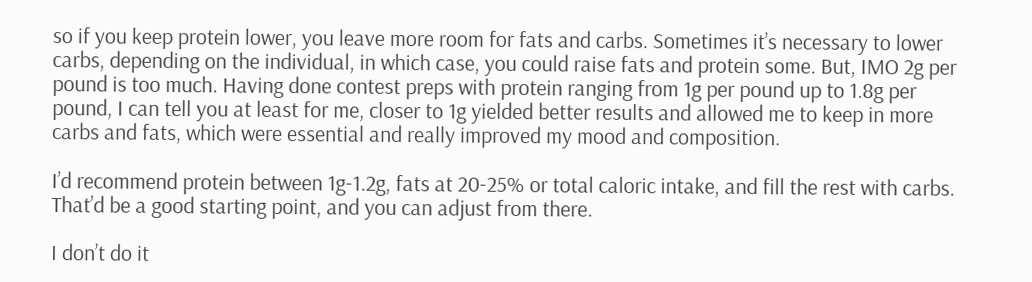so if you keep protein lower, you leave more room for fats and carbs. Sometimes it’s necessary to lower carbs, depending on the individual, in which case, you could raise fats and protein some. But, IMO 2g per pound is too much. Having done contest preps with protein ranging from 1g per pound up to 1.8g per pound, I can tell you at least for me, closer to 1g yielded better results and allowed me to keep in more carbs and fats, which were essential and really improved my mood and composition.

I’d recommend protein between 1g-1.2g, fats at 20-25% or total caloric intake, and fill the rest with carbs. That’d be a good starting point, and you can adjust from there.

I don’t do it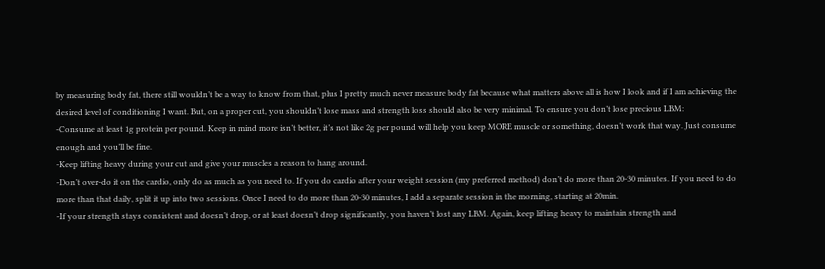by measuring body fat, there still wouldn’t be a way to know from that, plus I pretty much never measure body fat because what matters above all is how I look and if I am achieving the desired level of conditioning I want. But, on a proper cut, you shouldn’t lose mass and strength loss should also be very minimal. To ensure you don’t lose precious LBM:
-Consume at least 1g protein per pound. Keep in mind more isn’t better, it’s not like 2g per pound will help you keep MORE muscle or something, doesn’t work that way. Just consume enough and you’ll be fine.
-Keep lifting heavy during your cut and give your muscles a reason to hang around.
-Don’t over-do it on the cardio, only do as much as you need to. If you do cardio after your weight session (my preferred method) don’t do more than 20-30 minutes. If you need to do more than that daily, split it up into two sessions. Once I need to do more than 20-30 minutes, I add a separate session in the morning, starting at 20min.
-If your strength stays consistent and doesn’t drop, or at least doesn’t drop significantly, you haven’t lost any LBM. Again, keep lifting heavy to maintain strength and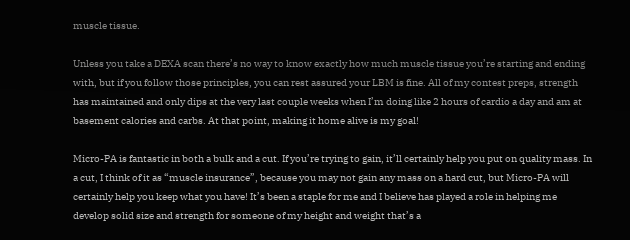muscle tissue.

Unless you take a DEXA scan there’s no way to know exactly how much muscle tissue you’re starting and ending with, but if you follow those principles, you can rest assured your LBM is fine. All of my contest preps, strength has maintained and only dips at the very last couple weeks when I’m doing like 2 hours of cardio a day and am at basement calories and carbs. At that point, making it home alive is my goal!

Micro-PA is fantastic in both a bulk and a cut. If you’re trying to gain, it’ll certainly help you put on quality mass. In a cut, I think of it as “muscle insurance”, because you may not gain any mass on a hard cut, but Micro-PA will certainly help you keep what you have! It’s been a staple for me and I believe has played a role in helping me develop solid size and strength for someone of my height and weight that’s a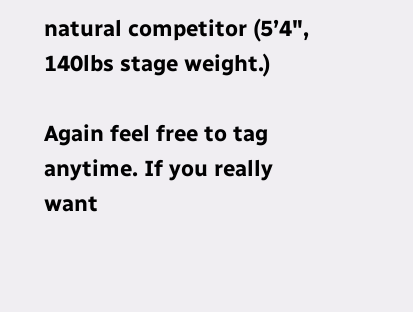natural competitor (5’4", 140lbs stage weight.)

Again feel free to tag anytime. If you really want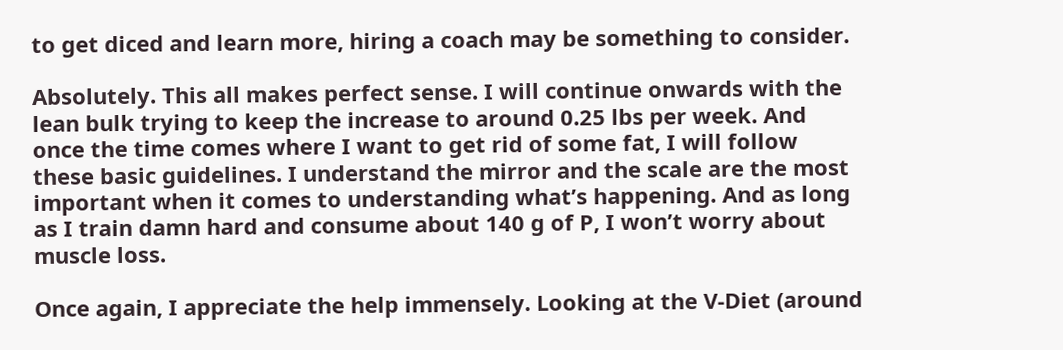to get diced and learn more, hiring a coach may be something to consider.

Absolutely. This all makes perfect sense. I will continue onwards with the lean bulk trying to keep the increase to around 0.25 lbs per week. And once the time comes where I want to get rid of some fat, I will follow these basic guidelines. I understand the mirror and the scale are the most important when it comes to understanding what’s happening. And as long as I train damn hard and consume about 140 g of P, I won’t worry about muscle loss.

Once again, I appreciate the help immensely. Looking at the V-Diet (around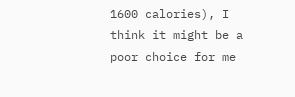1600 calories), I think it might be a poor choice for me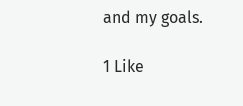and my goals.

1 Like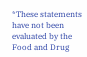*These statements have not been evaluated by the Food and Drug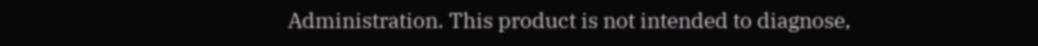Administration. This product is not intended to diagnose,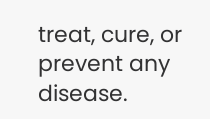treat, cure, or prevent any disease.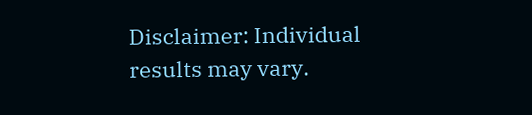Disclaimer: Individual results may vary.